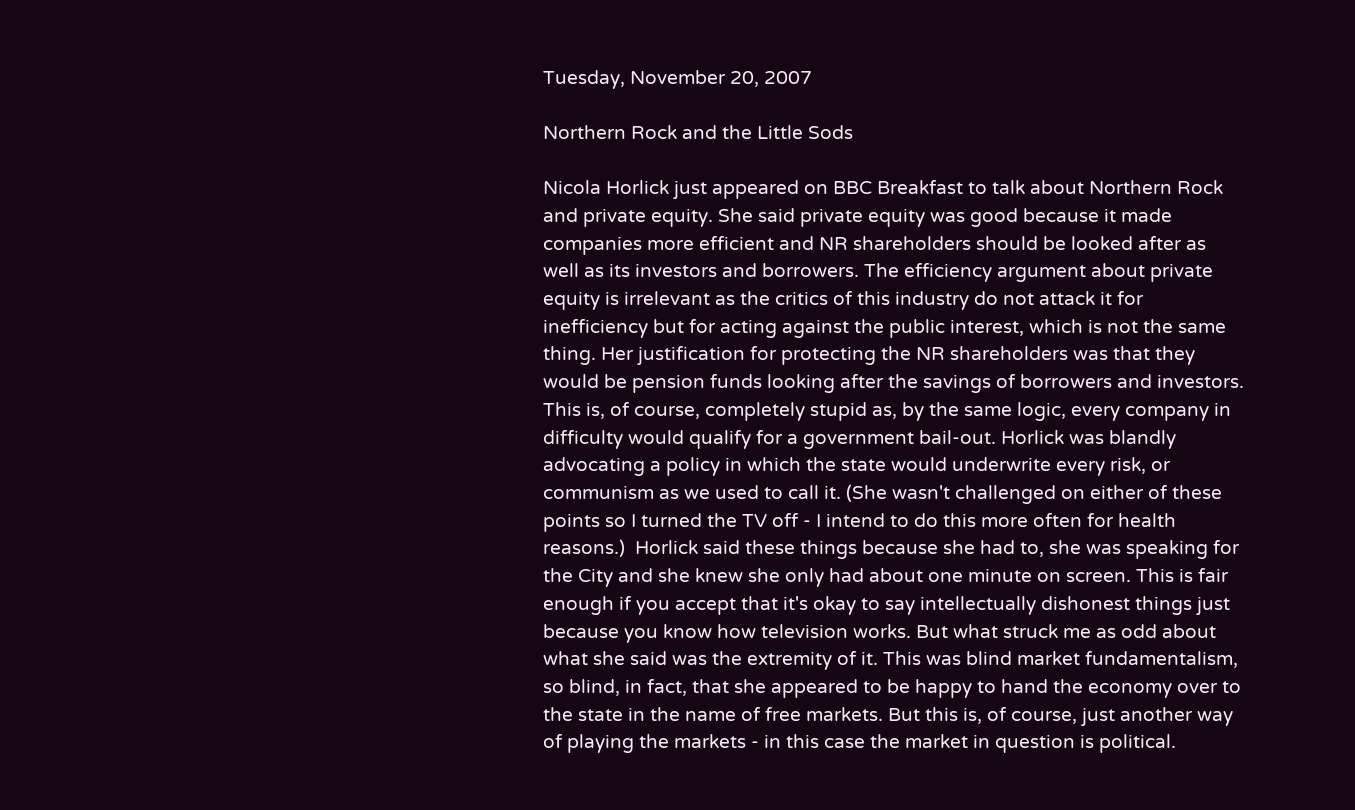Tuesday, November 20, 2007

Northern Rock and the Little Sods

Nicola Horlick just appeared on BBC Breakfast to talk about Northern Rock and private equity. She said private equity was good because it made companies more efficient and NR shareholders should be looked after as well as its investors and borrowers. The efficiency argument about private equity is irrelevant as the critics of this industry do not attack it for inefficiency but for acting against the public interest, which is not the same thing. Her justification for protecting the NR shareholders was that they would be pension funds looking after the savings of borrowers and investors. This is, of course, completely stupid as, by the same logic, every company in difficulty would qualify for a government bail-out. Horlick was blandly advocating a policy in which the state would underwrite every risk, or communism as we used to call it. (She wasn't challenged on either of these points so I turned the TV off - I intend to do this more often for health reasons.)  Horlick said these things because she had to, she was speaking for the City and she knew she only had about one minute on screen. This is fair enough if you accept that it's okay to say intellectually dishonest things just because you know how television works. But what struck me as odd about what she said was the extremity of it. This was blind market fundamentalism, so blind, in fact, that she appeared to be happy to hand the economy over to the state in the name of free markets. But this is, of course, just another way of playing the markets - in this case the market in question is political.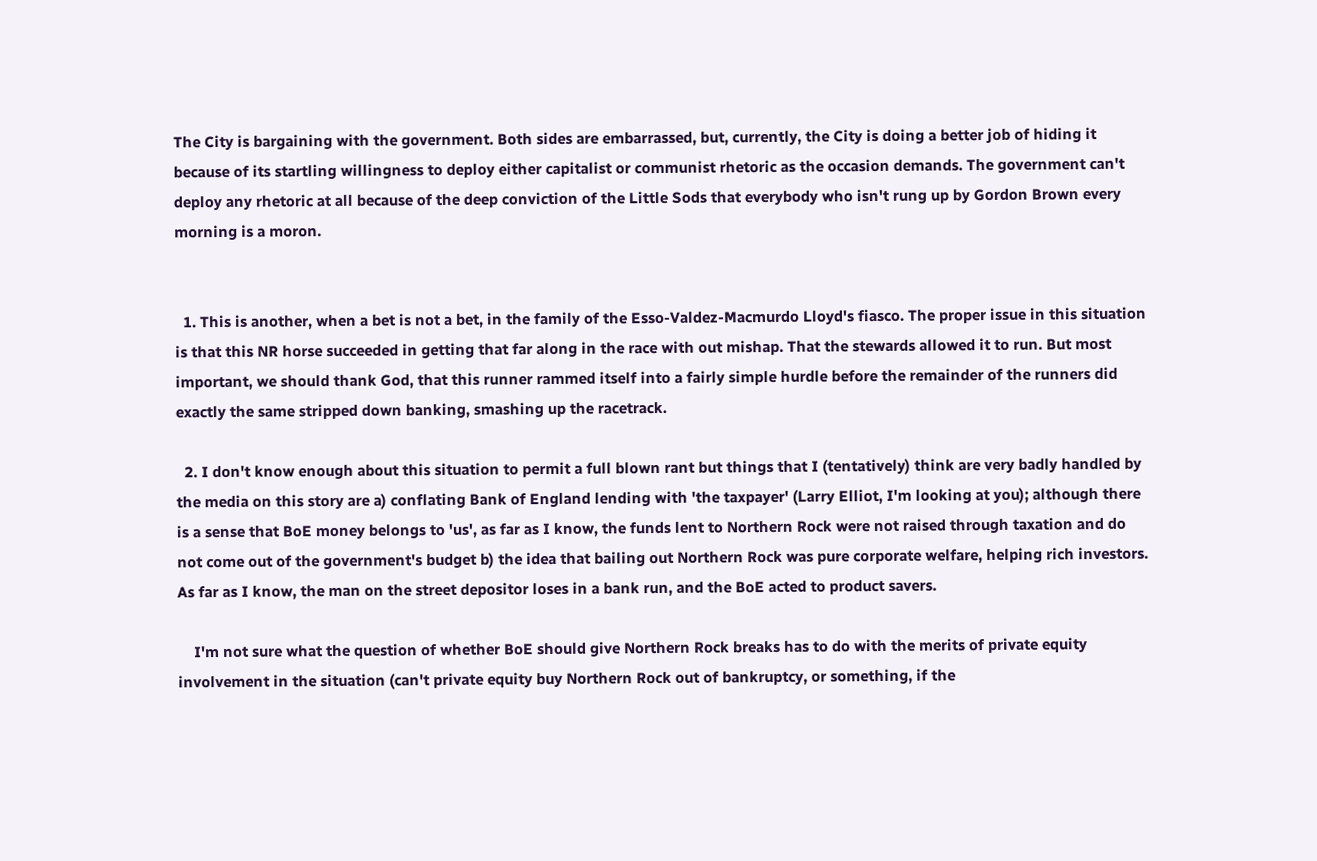The City is bargaining with the government. Both sides are embarrassed, but, currently, the City is doing a better job of hiding it because of its startling willingness to deploy either capitalist or communist rhetoric as the occasion demands. The government can't deploy any rhetoric at all because of the deep conviction of the Little Sods that everybody who isn't rung up by Gordon Brown every morning is a moron.


  1. This is another, when a bet is not a bet, in the family of the Esso-Valdez-Macmurdo Lloyd's fiasco. The proper issue in this situation is that this NR horse succeeded in getting that far along in the race with out mishap. That the stewards allowed it to run. But most important, we should thank God, that this runner rammed itself into a fairly simple hurdle before the remainder of the runners did exactly the same stripped down banking, smashing up the racetrack.

  2. I don't know enough about this situation to permit a full blown rant but things that I (tentatively) think are very badly handled by the media on this story are a) conflating Bank of England lending with 'the taxpayer' (Larry Elliot, I'm looking at you); although there is a sense that BoE money belongs to 'us', as far as I know, the funds lent to Northern Rock were not raised through taxation and do not come out of the government's budget b) the idea that bailing out Northern Rock was pure corporate welfare, helping rich investors. As far as I know, the man on the street depositor loses in a bank run, and the BoE acted to product savers.

    I'm not sure what the question of whether BoE should give Northern Rock breaks has to do with the merits of private equity involvement in the situation (can't private equity buy Northern Rock out of bankruptcy, or something, if the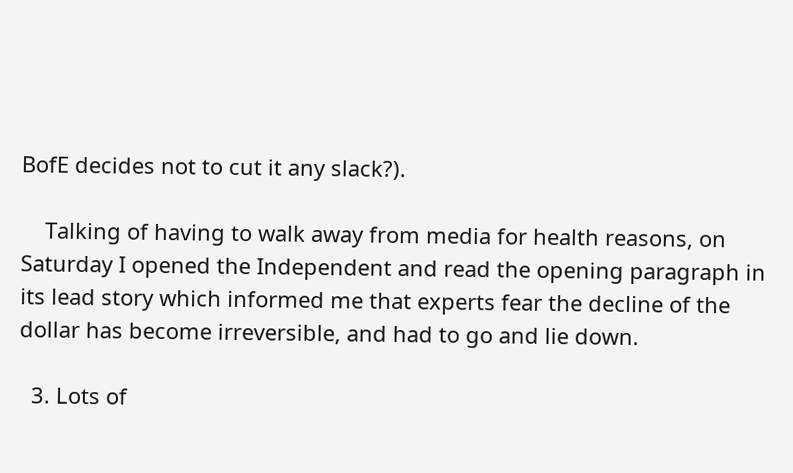BofE decides not to cut it any slack?).

    Talking of having to walk away from media for health reasons, on Saturday I opened the Independent and read the opening paragraph in its lead story which informed me that experts fear the decline of the dollar has become irreversible, and had to go and lie down.

  3. Lots of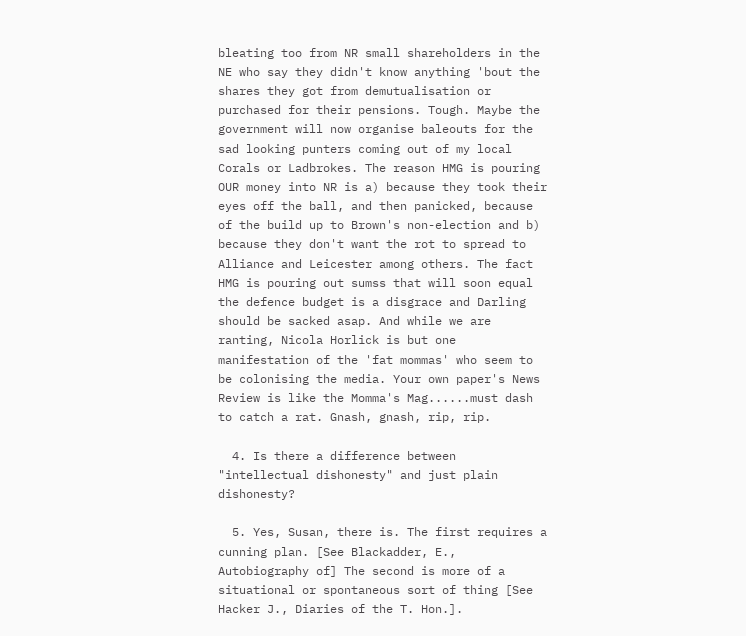bleating too from NR small shareholders in the NE who say they didn't know anything 'bout the shares they got from demutualisation or purchased for their pensions. Tough. Maybe the government will now organise baleouts for the sad looking punters coming out of my local Corals or Ladbrokes. The reason HMG is pouring OUR money into NR is a) because they took their eyes off the ball, and then panicked, because of the build up to Brown's non-election and b) because they don't want the rot to spread to Alliance and Leicester among others. The fact HMG is pouring out sumss that will soon equal the defence budget is a disgrace and Darling should be sacked asap. And while we are ranting, Nicola Horlick is but one manifestation of the 'fat mommas' who seem to be colonising the media. Your own paper's News Review is like the Momma's Mag......must dash to catch a rat. Gnash, gnash, rip, rip.

  4. Is there a difference between "intellectual dishonesty" and just plain dishonesty?

  5. Yes, Susan, there is. The first requires a cunning plan. [See Blackadder, E., Autobiography of] The second is more of a situational or spontaneous sort of thing [See Hacker J., Diaries of the T. Hon.].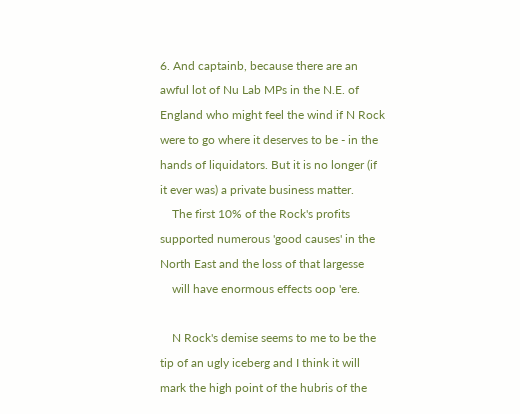6. And captainb, because there are an awful lot of Nu Lab MPs in the N.E. of England who might feel the wind if N Rock were to go where it deserves to be - in the hands of liquidators. But it is no longer (if it ever was) a private business matter.
    The first 10% of the Rock's profits supported numerous 'good causes' in the North East and the loss of that largesse
    will have enormous effects oop 'ere.

    N Rock's demise seems to me to be the tip of an ugly iceberg and I think it will mark the high point of the hubris of the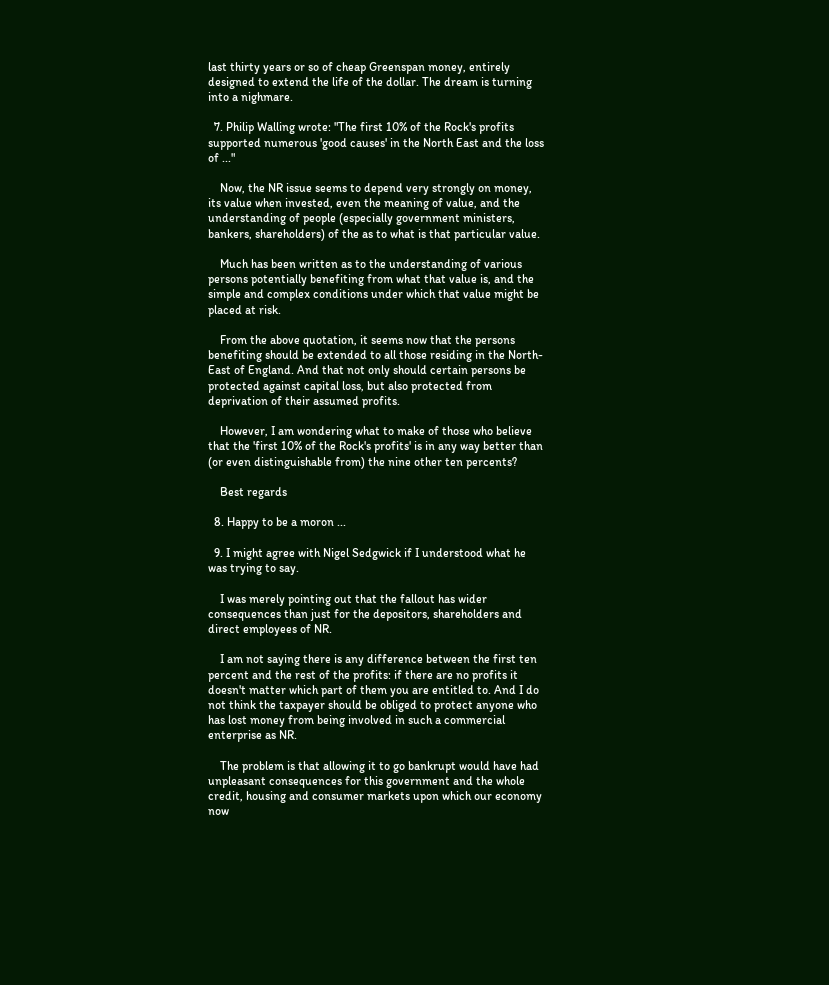last thirty years or so of cheap Greenspan money, entirely designed to extend the life of the dollar. The dream is turning into a nighmare.

  7. Philip Walling wrote: "The first 10% of the Rock's profits supported numerous 'good causes' in the North East and the loss of ..."

    Now, the NR issue seems to depend very strongly on money, its value when invested, even the meaning of value, and the understanding of people (especially government ministers, bankers, shareholders) of the as to what is that particular value.

    Much has been written as to the understanding of various persons potentially benefiting from what that value is, and the simple and complex conditions under which that value might be placed at risk.

    From the above quotation, it seems now that the persons benefiting should be extended to all those residing in the North-East of England. And that not only should certain persons be protected against capital loss, but also protected from deprivation of their assumed profits.

    However, I am wondering what to make of those who believe that the 'first 10% of the Rock's profits' is in any way better than (or even distinguishable from) the nine other ten percents?

    Best regards

  8. Happy to be a moron ...

  9. I might agree with Nigel Sedgwick if I understood what he was trying to say.

    I was merely pointing out that the fallout has wider consequences than just for the depositors, shareholders and direct employees of NR.

    I am not saying there is any difference between the first ten percent and the rest of the profits: if there are no profits it doesn't matter which part of them you are entitled to. And I do not think the taxpayer should be obliged to protect anyone who has lost money from being involved in such a commercial enterprise as NR.

    The problem is that allowing it to go bankrupt would have had unpleasant consequences for this government and the whole credit, housing and consumer markets upon which our economy now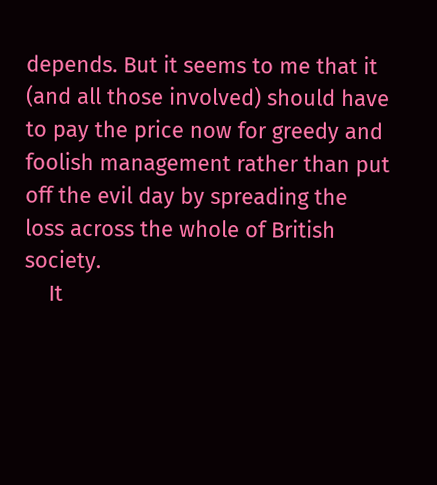depends. But it seems to me that it (and all those involved) should have to pay the price now for greedy and foolish management rather than put off the evil day by spreading the loss across the whole of British society.
    It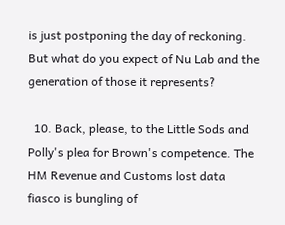is just postponing the day of reckoning. But what do you expect of Nu Lab and the generation of those it represents?

  10. Back, please, to the Little Sods and Polly's plea for Brown's competence. The HM Revenue and Customs lost data fiasco is bungling of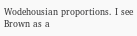Wodehousian proportions. I see Brown as a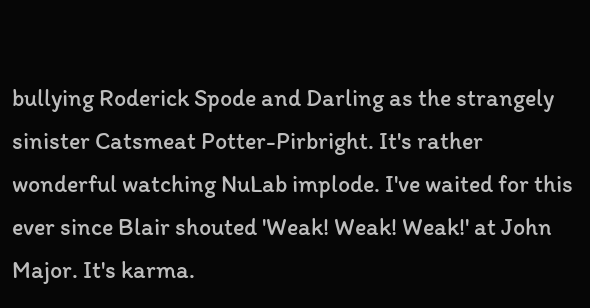bullying Roderick Spode and Darling as the strangely sinister Catsmeat Potter-Pirbright. It's rather wonderful watching NuLab implode. I've waited for this ever since Blair shouted 'Weak! Weak! Weak!' at John Major. It's karma.